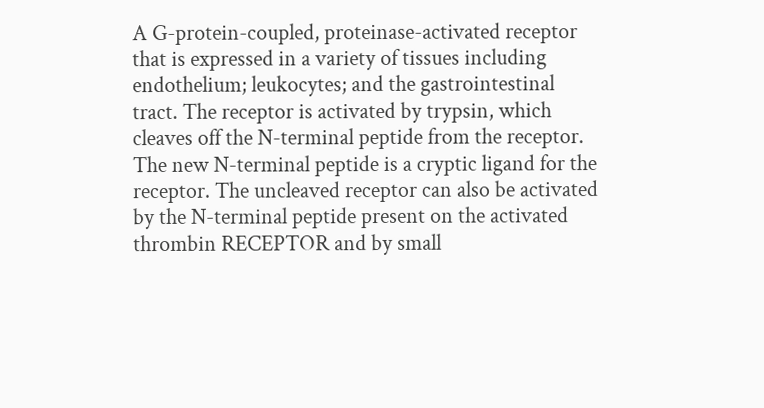A G-protein-coupled, proteinase-activated receptor that is expressed in a variety of tissues including endothelium; leukocytes; and the gastrointestinal tract. The receptor is activated by trypsin, which cleaves off the N-terminal peptide from the receptor. The new N-terminal peptide is a cryptic ligand for the receptor. The uncleaved receptor can also be activated by the N-terminal peptide present on the activated thrombin RECEPTOR and by small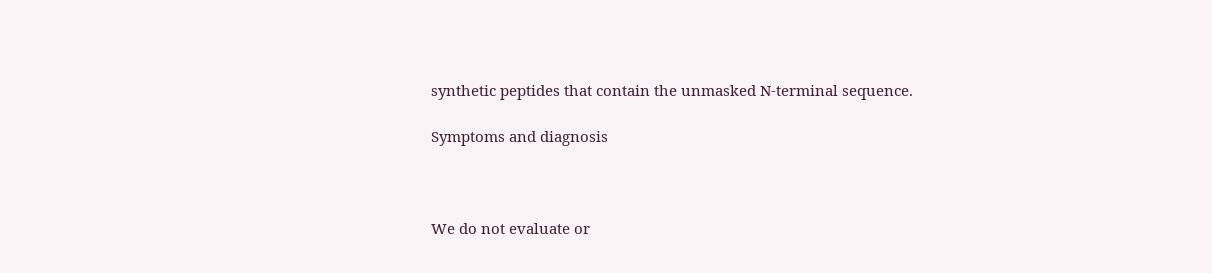synthetic peptides that contain the unmasked N-terminal sequence.

Symptoms and diagnosis



We do not evaluate or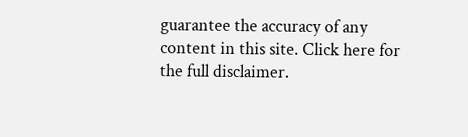guarantee the accuracy of any content in this site. Click here for the full disclaimer.